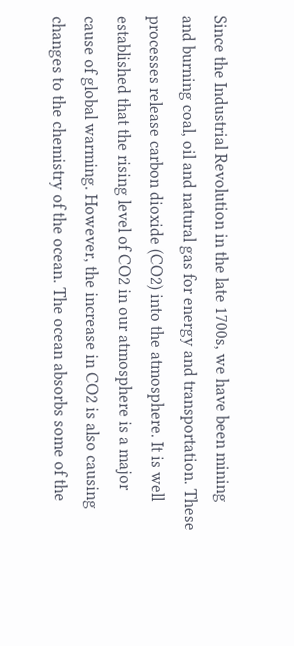Since the Industrial Revolution in the late 1700s, we have been mining and burning coal, oil and natural gas for energy and transportation. These processes release carbon dioxide (CO2) into the atmosphere. It is well established that the rising level of CO2 in our atmosphere is a major cause of global warming. However, the increase in CO2 is also causing changes to the chemistry of the ocean. The ocean absorbs some of the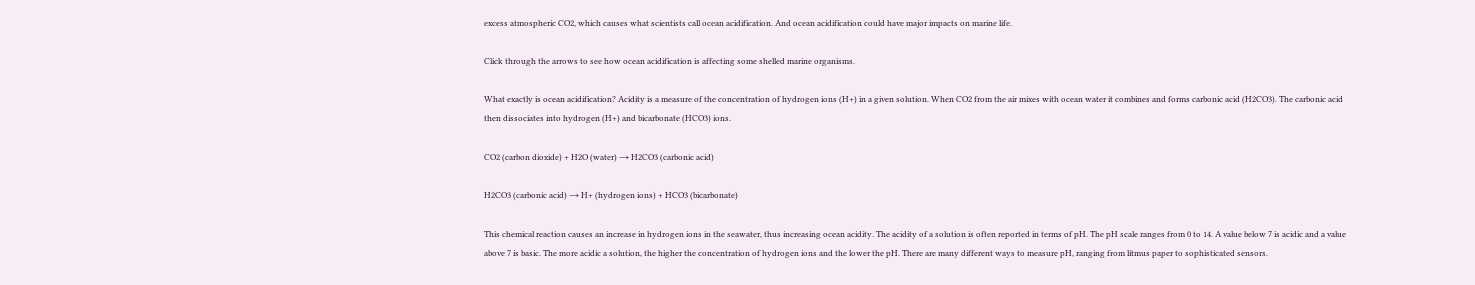excess atmospheric CO2, which causes what scientists call ocean acidification. And ocean acidification could have major impacts on marine life.

Click through the arrows to see how ocean acidification is affecting some shelled marine organisms.

What exactly is ocean acidification? Acidity is a measure of the concentration of hydrogen ions (H+) in a given solution. When CO2 from the air mixes with ocean water it combines and forms carbonic acid (H2CO3). The carbonic acid then dissociates into hydrogen (H+) and bicarbonate (HCO3) ions.

CO2 (carbon dioxide) + H2O (water) → H2CO3 (carbonic acid)

H2CO3 (carbonic acid) → H+ (hydrogen ions) + HCO3 (bicarbonate)

This chemical reaction causes an increase in hydrogen ions in the seawater, thus increasing ocean acidity. The acidity of a solution is often reported in terms of pH. The pH scale ranges from 0 to 14. A value below 7 is acidic and a value above 7 is basic. The more acidic a solution, the higher the concentration of hydrogen ions and the lower the pH. There are many different ways to measure pH, ranging from litmus paper to sophisticated sensors.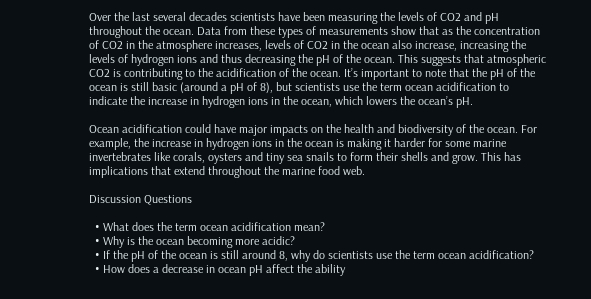Over the last several decades scientists have been measuring the levels of CO2 and pH throughout the ocean. Data from these types of measurements show that as the concentration of CO2 in the atmosphere increases, levels of CO2 in the ocean also increase, increasing the levels of hydrogen ions and thus decreasing the pH of the ocean. This suggests that atmospheric CO2 is contributing to the acidification of the ocean. It’s important to note that the pH of the ocean is still basic (around a pH of 8), but scientists use the term ocean acidification to indicate the increase in hydrogen ions in the ocean, which lowers the ocean’s pH.

Ocean acidification could have major impacts on the health and biodiversity of the ocean. For example, the increase in hydrogen ions in the ocean is making it harder for some marine invertebrates like corals, oysters and tiny sea snails to form their shells and grow. This has implications that extend throughout the marine food web.

Discussion Questions

  • What does the term ocean acidification mean?
  • Why is the ocean becoming more acidic?
  • If the pH of the ocean is still around 8, why do scientists use the term ocean acidification?
  • How does a decrease in ocean pH affect the ability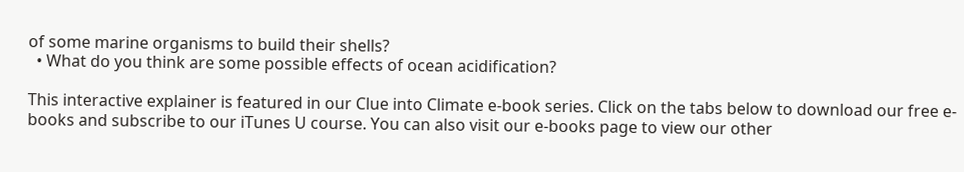of some marine organisms to build their shells?
  • What do you think are some possible effects of ocean acidification?

This interactive explainer is featured in our Clue into Climate e-book series. Click on the tabs below to download our free e-books and subscribe to our iTunes U course. You can also visit our e-books page to view our other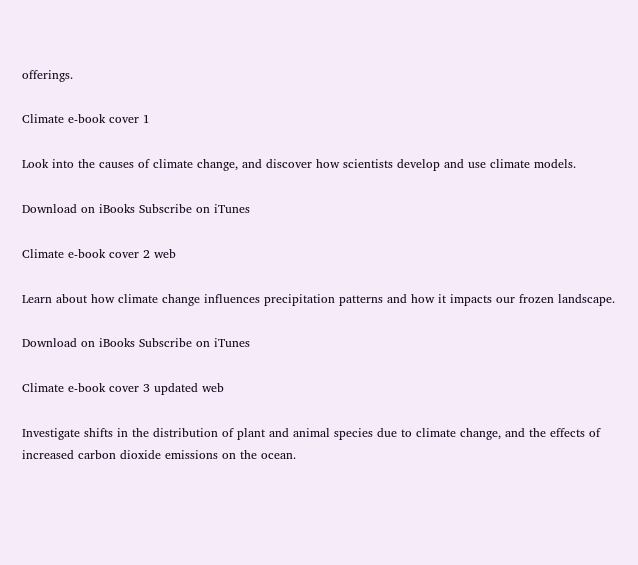offerings.

Climate e-book cover 1

Look into the causes of climate change, and discover how scientists develop and use climate models.

Download on iBooks Subscribe on iTunes

Climate e-book cover 2 web

Learn about how climate change influences precipitation patterns and how it impacts our frozen landscape.

Download on iBooks Subscribe on iTunes

Climate e-book cover 3 updated web

Investigate shifts in the distribution of plant and animal species due to climate change, and the effects of increased carbon dioxide emissions on the ocean.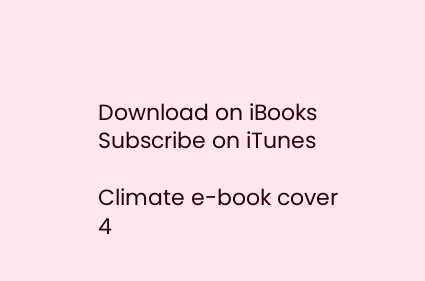Download on iBooks Subscribe on iTunes

Climate e-book cover 4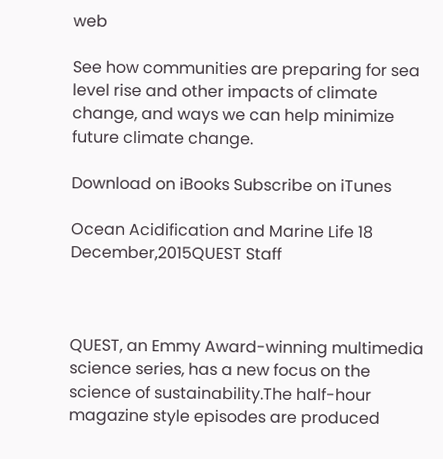web

See how communities are preparing for sea level rise and other impacts of climate change, and ways we can help minimize future climate change.

Download on iBooks Subscribe on iTunes

Ocean Acidification and Marine Life 18 December,2015QUEST Staff



QUEST, an Emmy Award-winning multimedia science series, has a new focus on the science of sustainability.The half-hour magazine style episodes are produced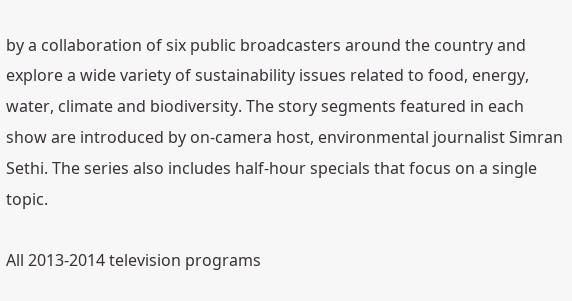by a collaboration of six public broadcasters around the country and explore a wide variety of sustainability issues related to food, energy, water, climate and biodiversity. The story segments featured in each show are introduced by on-camera host, environmental journalist Simran Sethi. The series also includes half-hour specials that focus on a single topic.

All 2013-2014 television programs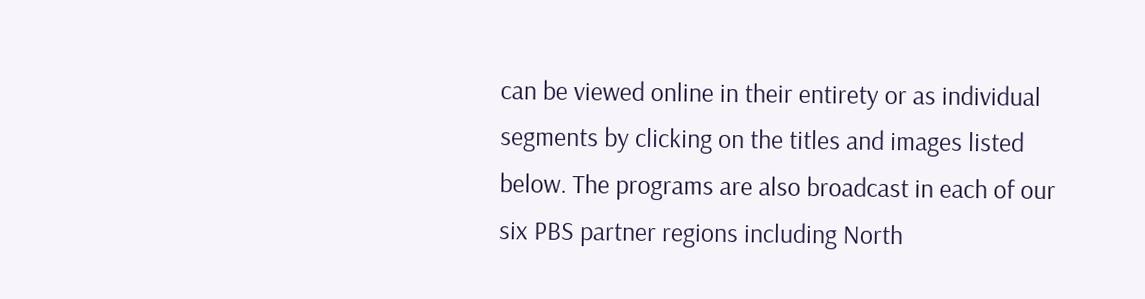can be viewed online in their entirety or as individual segments by clicking on the titles and images listed below. The programs are also broadcast in each of our six PBS partner regions including North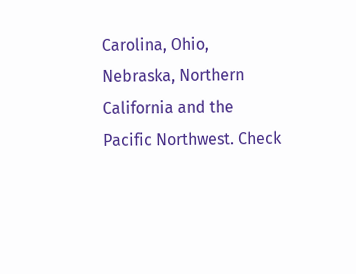Carolina, Ohio, Nebraska, Northern California and the Pacific Northwest. Check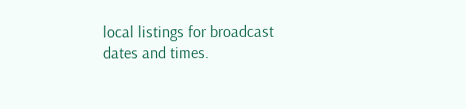local listings for broadcast dates and times.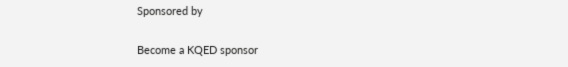Sponsored by

Become a KQED sponsor